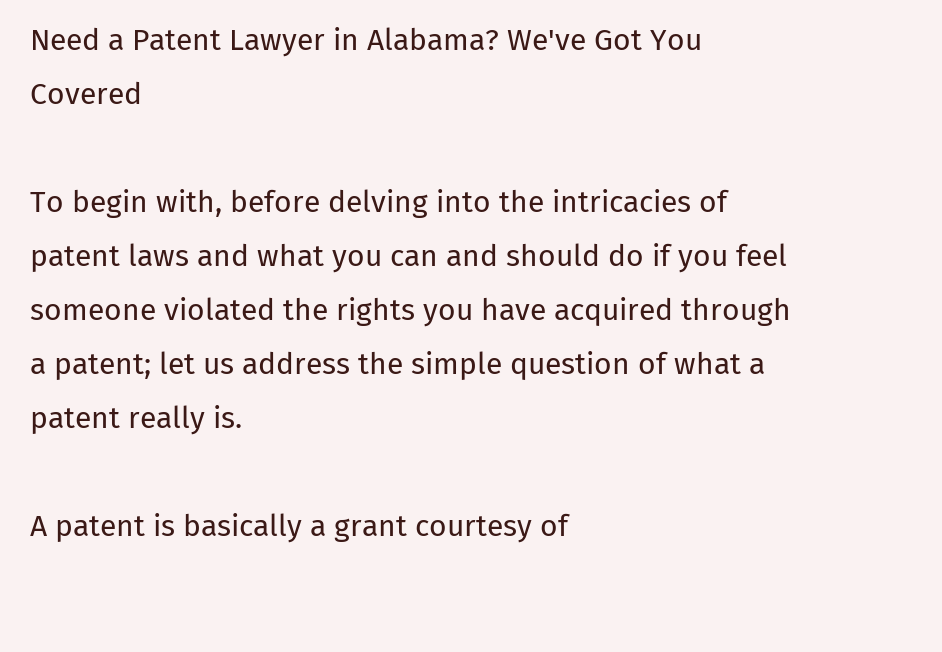Need a Patent Lawyer in Alabama? We've Got You Covered

To begin with, before delving into the intricacies of patent laws and what you can and should do if you feel someone violated the rights you have acquired through a patent; let us address the simple question of what a patent really is.

A patent is basically a grant courtesy of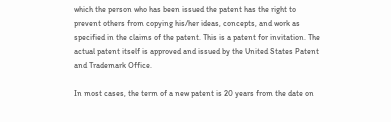which the person who has been issued the patent has the right to prevent others from copying his/her ideas, concepts, and work as specified in the claims of the patent. This is a patent for invitation. The actual patent itself is approved and issued by the United States Patent and Trademark Office.

In most cases, the term of a new patent is 20 years from the date on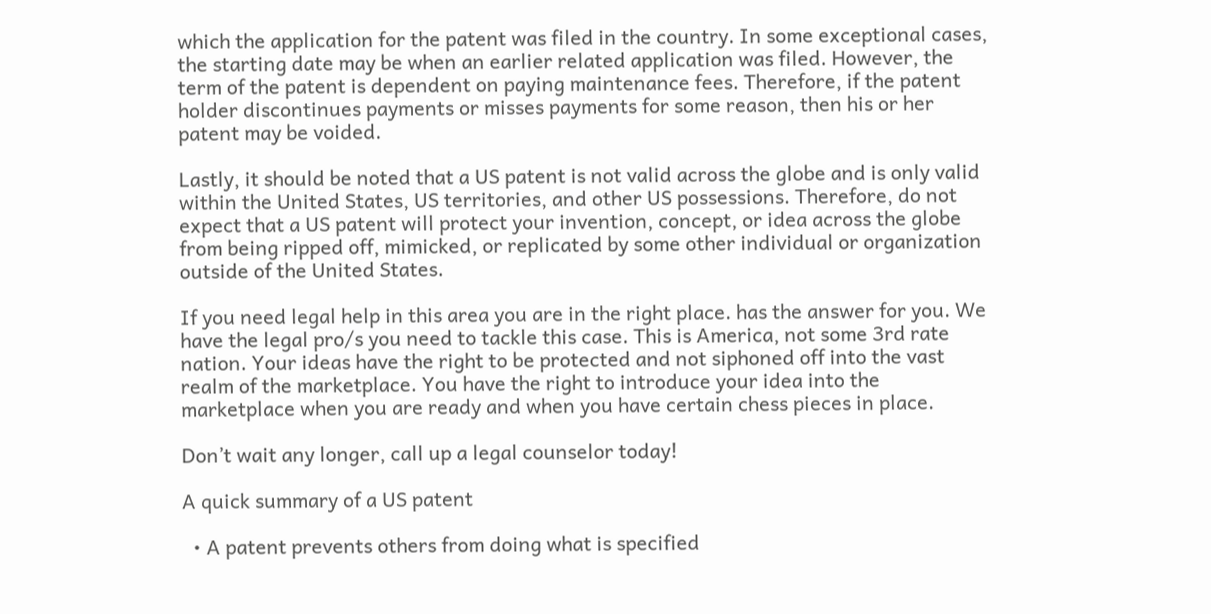which the application for the patent was filed in the country. In some exceptional cases, the starting date may be when an earlier related application was filed. However, the term of the patent is dependent on paying maintenance fees. Therefore, if the patent holder discontinues payments or misses payments for some reason, then his or her patent may be voided.

Lastly, it should be noted that a US patent is not valid across the globe and is only valid within the United States, US territories, and other US possessions. Therefore, do not expect that a US patent will protect your invention, concept, or idea across the globe from being ripped off, mimicked, or replicated by some other individual or organization outside of the United States.

If you need legal help in this area you are in the right place. has the answer for you. We have the legal pro/s you need to tackle this case. This is America, not some 3rd rate nation. Your ideas have the right to be protected and not siphoned off into the vast realm of the marketplace. You have the right to introduce your idea into the marketplace when you are ready and when you have certain chess pieces in place.

Don’t wait any longer, call up a legal counselor today!

A quick summary of a US patent

  • A patent prevents others from doing what is specified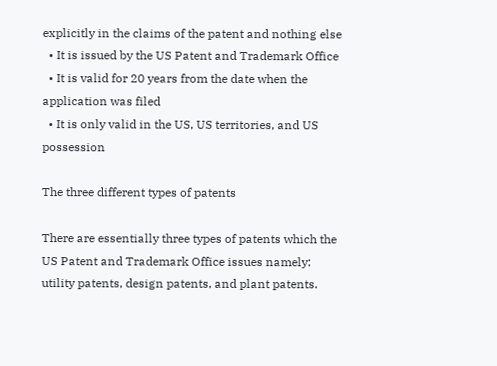explicitly in the claims of the patent and nothing else
  • It is issued by the US Patent and Trademark Office
  • It is valid for 20 years from the date when the application was filed
  • It is only valid in the US, US territories, and US possession

The three different types of patents

There are essentially three types of patents which the US Patent and Trademark Office issues namely: utility patents, design patents, and plant patents.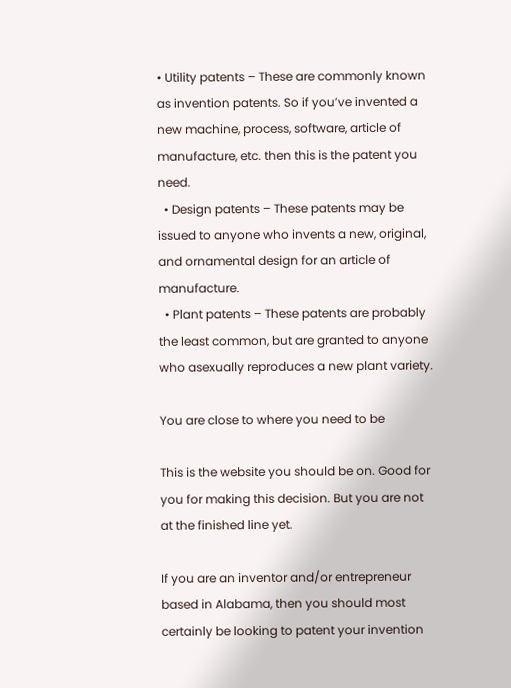• Utility patents – These are commonly known as invention patents. So if you’ve invented a new machine, process, software, article of manufacture, etc. then this is the patent you need.
  • Design patents – These patents may be issued to anyone who invents a new, original, and ornamental design for an article of manufacture.
  • Plant patents – These patents are probably the least common, but are granted to anyone who asexually reproduces a new plant variety.

You are close to where you need to be

This is the website you should be on. Good for you for making this decision. But you are not at the finished line yet.

If you are an inventor and/or entrepreneur based in Alabama, then you should most certainly be looking to patent your invention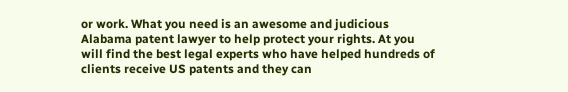or work. What you need is an awesome and judicious Alabama patent lawyer to help protect your rights. At you will find the best legal experts who have helped hundreds of clients receive US patents and they can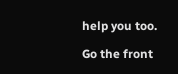help you too.

Go the front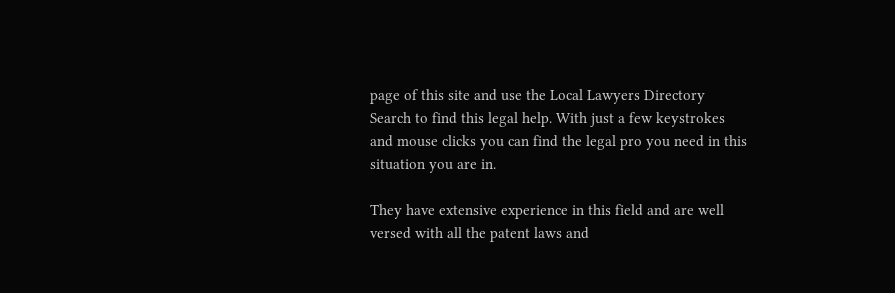page of this site and use the Local Lawyers Directory Search to find this legal help. With just a few keystrokes and mouse clicks you can find the legal pro you need in this situation you are in.

They have extensive experience in this field and are well versed with all the patent laws and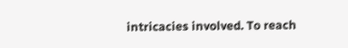intricacies involved. To reach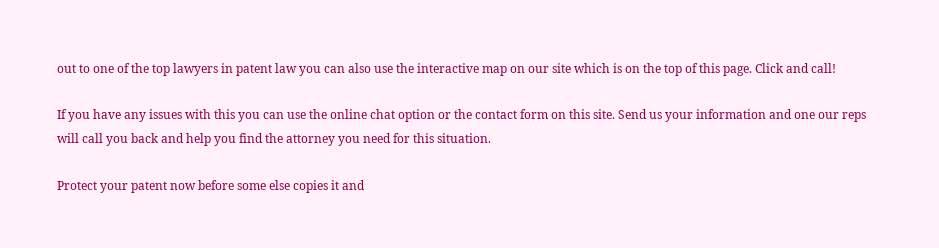out to one of the top lawyers in patent law you can also use the interactive map on our site which is on the top of this page. Click and call!

If you have any issues with this you can use the online chat option or the contact form on this site. Send us your information and one our reps will call you back and help you find the attorney you need for this situation.

Protect your patent now before some else copies it and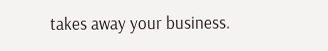takes away your business.